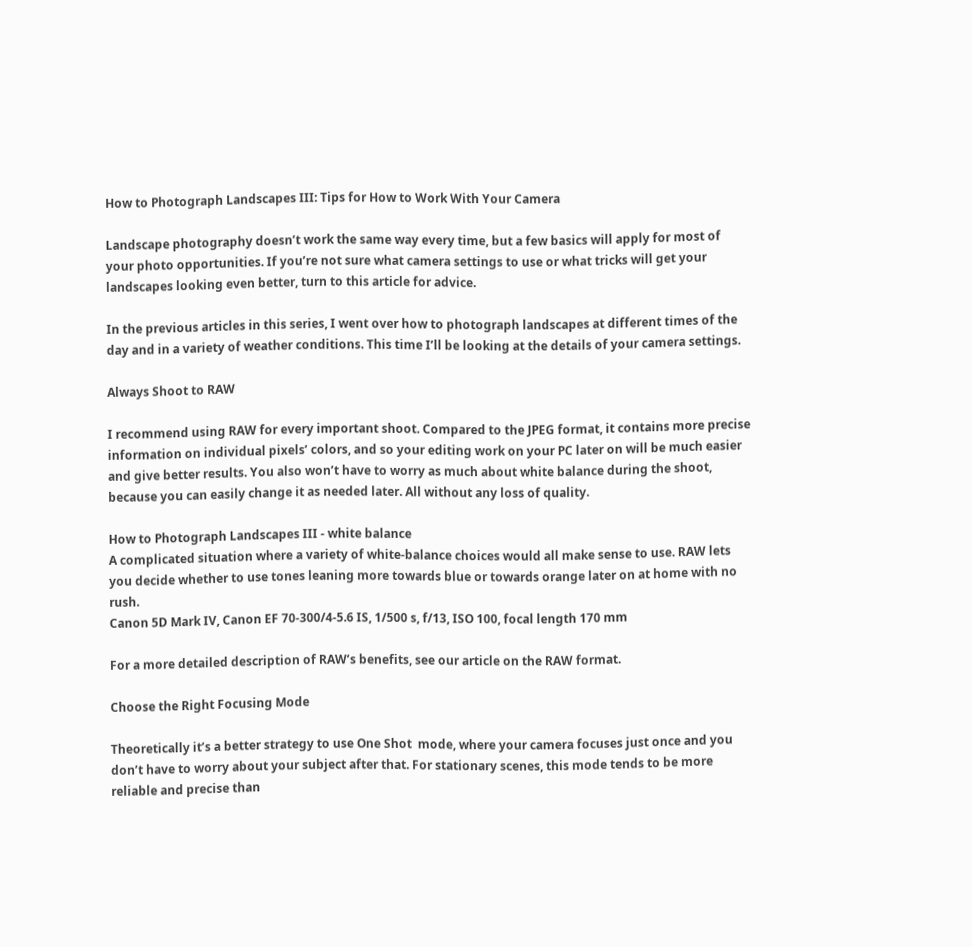How to Photograph Landscapes III: Tips for How to Work With Your Camera

Landscape photography doesn’t work the same way every time, but a few basics will apply for most of your photo opportunities. If you’re not sure what camera settings to use or what tricks will get your landscapes looking even better, turn to this article for advice.

In the previous articles in this series, I went over how to photograph landscapes at different times of the day and in a variety of weather conditions. This time I’ll be looking at the details of your camera settings.

Always Shoot to RAW

I recommend using RAW for every important shoot. Compared to the JPEG format, it contains more precise information on individual pixels’ colors, and so your editing work on your PC later on will be much easier and give better results. You also won’t have to worry as much about white balance during the shoot, because you can easily change it as needed later. All without any loss of quality.

How to Photograph Landscapes III - white balance
A complicated situation where a variety of white-balance choices would all make sense to use. RAW lets you decide whether to use tones leaning more towards blue or towards orange later on at home with no rush.
Canon 5D Mark IV, Canon EF 70-300/4-5.6 IS, 1/500 s, f/13, ISO 100, focal length 170 mm

For a more detailed description of RAW’s benefits, see our article on the RAW format.

Choose the Right Focusing Mode

Theoretically it’s a better strategy to use One Shot  mode, where your camera focuses just once and you don’t have to worry about your subject after that. For stationary scenes, this mode tends to be more reliable and precise than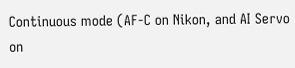Continuous mode (AF-C on Nikon, and AI Servo on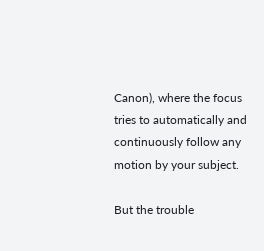Canon), where the focus tries to automatically and continuously follow any motion by your subject.

But the trouble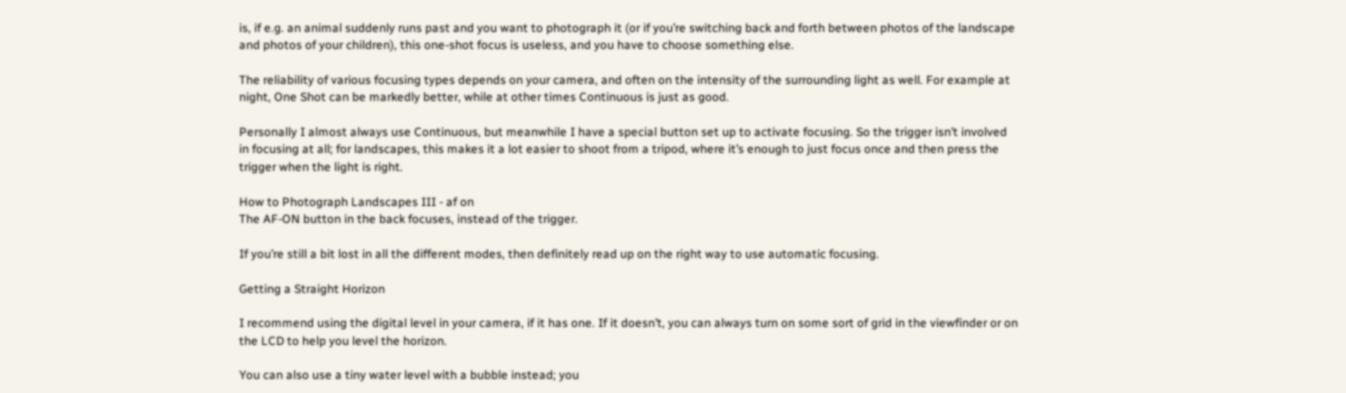is, if e.g. an animal suddenly runs past and you want to photograph it (or if you’re switching back and forth between photos of the landscape and photos of your children), this one-shot focus is useless, and you have to choose something else.

The reliability of various focusing types depends on your camera, and often on the intensity of the surrounding light as well. For example at night, One Shot can be markedly better, while at other times Continuous is just as good.

Personally I almost always use Continuous, but meanwhile I have a special button set up to activate focusing. So the trigger isn’t involved in focusing at all; for landscapes, this makes it a lot easier to shoot from a tripod, where it’s enough to just focus once and then press the trigger when the light is right.

How to Photograph Landscapes III - af on
The AF-ON button in the back focuses, instead of the trigger.

If you’re still a bit lost in all the different modes, then definitely read up on the right way to use automatic focusing.

Getting a Straight Horizon

I recommend using the digital level in your camera, if it has one. If it doesn’t, you can always turn on some sort of grid in the viewfinder or on the LCD to help you level the horizon.

You can also use a tiny water level with a bubble instead; you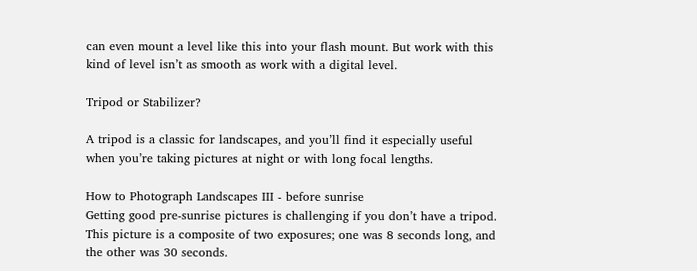can even mount a level like this into your flash mount. But work with this kind of level isn’t as smooth as work with a digital level.

Tripod or Stabilizer?

A tripod is a classic for landscapes, and you’ll find it especially useful when you’re taking pictures at night or with long focal lengths.

How to Photograph Landscapes III - before sunrise
Getting good pre-sunrise pictures is challenging if you don’t have a tripod. This picture is a composite of two exposures; one was 8 seconds long, and the other was 30 seconds.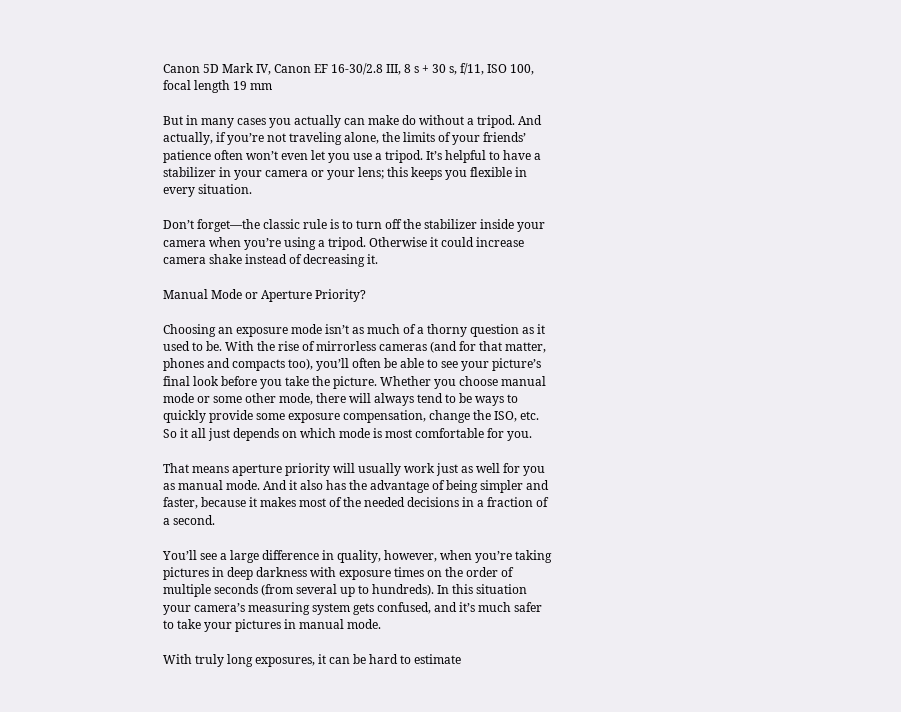Canon 5D Mark IV, Canon EF 16-30/2.8 III, 8 s + 30 s, f/11, ISO 100, focal length 19 mm

But in many cases you actually can make do without a tripod. And actually, if you’re not traveling alone, the limits of your friends’ patience often won’t even let you use a tripod. It’s helpful to have a stabilizer in your camera or your lens; this keeps you flexible in every situation.

Don’t forget—the classic rule is to turn off the stabilizer inside your camera when you’re using a tripod. Otherwise it could increase camera shake instead of decreasing it.

Manual Mode or Aperture Priority?

Choosing an exposure mode isn’t as much of a thorny question as it used to be. With the rise of mirrorless cameras (and for that matter, phones and compacts too), you’ll often be able to see your picture’s final look before you take the picture. Whether you choose manual mode or some other mode, there will always tend to be ways to quickly provide some exposure compensation, change the ISO, etc. So it all just depends on which mode is most comfortable for you.

That means aperture priority will usually work just as well for you as manual mode. And it also has the advantage of being simpler and faster, because it makes most of the needed decisions in a fraction of a second.

You’ll see a large difference in quality, however, when you’re taking pictures in deep darkness with exposure times on the order of multiple seconds (from several up to hundreds). In this situation your camera’s measuring system gets confused, and it’s much safer to take your pictures in manual mode.

With truly long exposures, it can be hard to estimate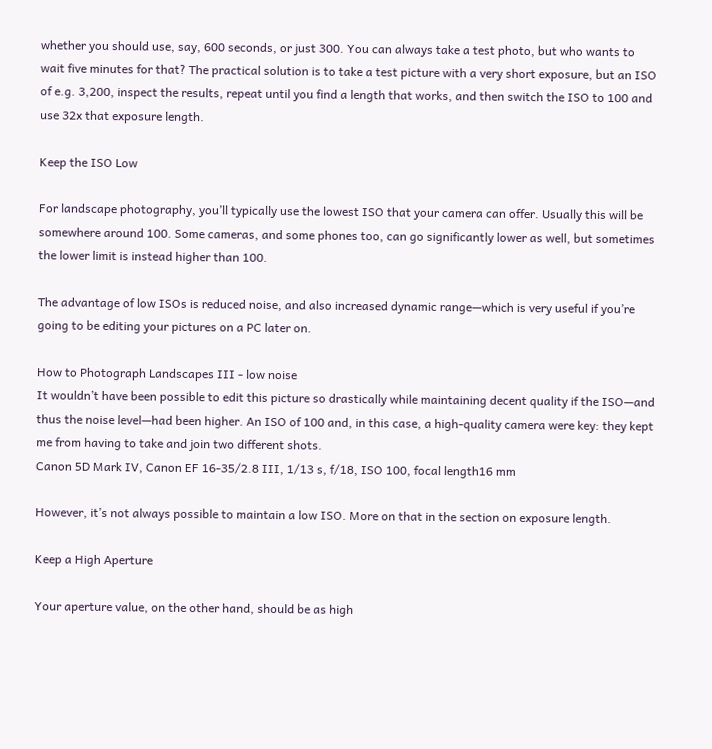whether you should use, say, 600 seconds, or just 300. You can always take a test photo, but who wants to wait five minutes for that? The practical solution is to take a test picture with a very short exposure, but an ISO of e.g. 3,200, inspect the results, repeat until you find a length that works, and then switch the ISO to 100 and use 32x that exposure length.

Keep the ISO Low

For landscape photography, you’ll typically use the lowest ISO that your camera can offer. Usually this will be somewhere around 100. Some cameras, and some phones too, can go significantly lower as well, but sometimes the lower limit is instead higher than 100.

The advantage of low ISOs is reduced noise, and also increased dynamic range—which is very useful if you’re going to be editing your pictures on a PC later on.

How to Photograph Landscapes III - low noise
It wouldn’t have been possible to edit this picture so drastically while maintaining decent quality if the ISO—and thus the noise level—had been higher. An ISO of 100 and, in this case, a high-quality camera were key: they kept me from having to take and join two different shots.
Canon 5D Mark IV, Canon EF 16-35/2.8 III, 1/13 s, f/18, ISO 100, focal length16 mm

However, it’s not always possible to maintain a low ISO. More on that in the section on exposure length.

Keep a High Aperture

Your aperture value, on the other hand, should be as high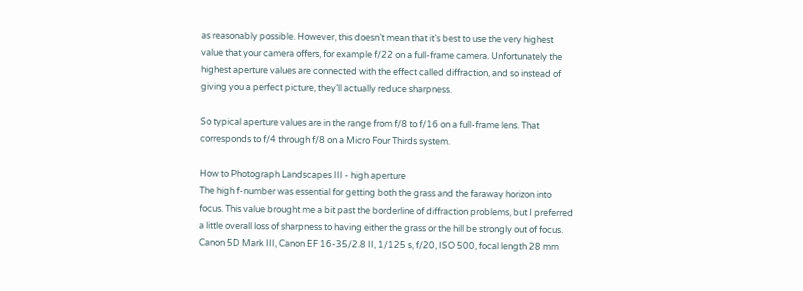as reasonably possible. However, this doesn’t mean that it’s best to use the very highest value that your camera offers, for example f/22 on a full-frame camera. Unfortunately the highest aperture values are connected with the effect called diffraction, and so instead of giving you a perfect picture, they’ll actually reduce sharpness.

So typical aperture values are in the range from f/8 to f/16 on a full-frame lens. That corresponds to f/4 through f/8 on a Micro Four Thirds system.

How to Photograph Landscapes III - high aperture
The high f-number was essential for getting both the grass and the faraway horizon into focus. This value brought me a bit past the borderline of diffraction problems, but I preferred a little overall loss of sharpness to having either the grass or the hill be strongly out of focus.
Canon 5D Mark III, Canon EF 16-35/2.8 II, 1/125 s, f/20, ISO 500, focal length 28 mm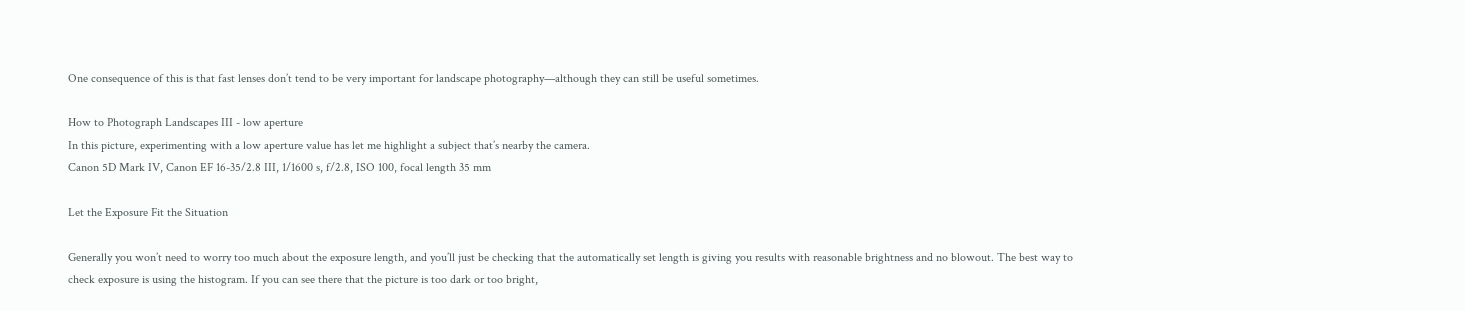One consequence of this is that fast lenses don’t tend to be very important for landscape photography—although they can still be useful sometimes.

How to Photograph Landscapes III - low aperture
In this picture, experimenting with a low aperture value has let me highlight a subject that’s nearby the camera.
Canon 5D Mark IV, Canon EF 16-35/2.8 III, 1/1600 s, f/2.8, ISO 100, focal length 35 mm

Let the Exposure Fit the Situation

Generally you won’t need to worry too much about the exposure length, and you’ll just be checking that the automatically set length is giving you results with reasonable brightness and no blowout. The best way to check exposure is using the histogram. If you can see there that the picture is too dark or too bright,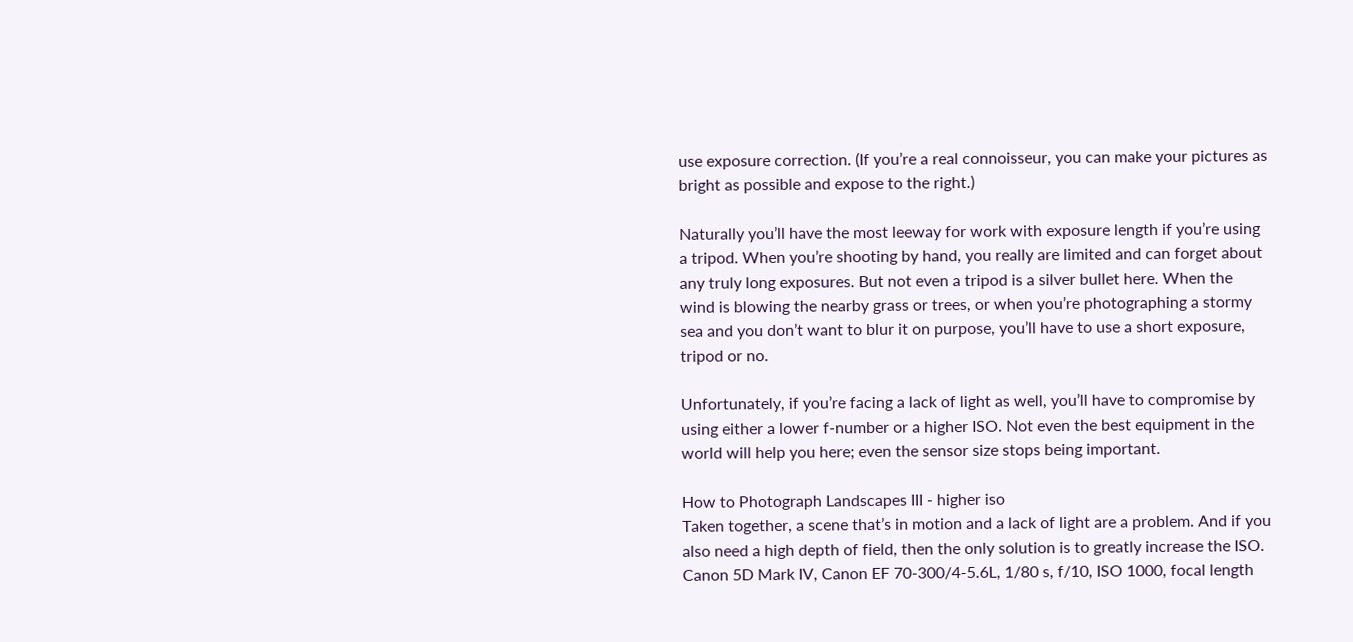use exposure correction. (If you’re a real connoisseur, you can make your pictures as bright as possible and expose to the right.)

Naturally you’ll have the most leeway for work with exposure length if you’re using a tripod. When you’re shooting by hand, you really are limited and can forget about any truly long exposures. But not even a tripod is a silver bullet here. When the wind is blowing the nearby grass or trees, or when you’re photographing a stormy sea and you don’t want to blur it on purpose, you’ll have to use a short exposure, tripod or no.

Unfortunately, if you’re facing a lack of light as well, you’ll have to compromise by using either a lower f-number or a higher ISO. Not even the best equipment in the world will help you here; even the sensor size stops being important.

How to Photograph Landscapes III - higher iso
Taken together, a scene that’s in motion and a lack of light are a problem. And if you also need a high depth of field, then the only solution is to greatly increase the ISO.
Canon 5D Mark IV, Canon EF 70-300/4-5.6L, 1/80 s, f/10, ISO 1000, focal length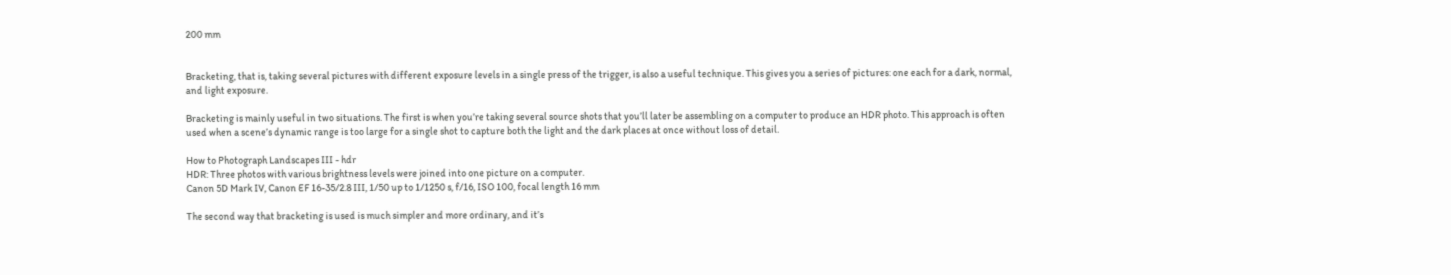200 mm


Bracketing, that is, taking several pictures with different exposure levels in a single press of the trigger, is also a useful technique. This gives you a series of pictures: one each for a dark, normal, and light exposure.

Bracketing is mainly useful in two situations. The first is when you’re taking several source shots that you’ll later be assembling on a computer to produce an HDR photo. This approach is often used when a scene’s dynamic range is too large for a single shot to capture both the light and the dark places at once without loss of detail.

How to Photograph Landscapes III - hdr
HDR: Three photos with various brightness levels were joined into one picture on a computer.
Canon 5D Mark IV, Canon EF 16-35/2.8 III, 1/50 up to 1/1250 s, f/16, ISO 100, focal length 16 mm

The second way that bracketing is used is much simpler and more ordinary, and it’s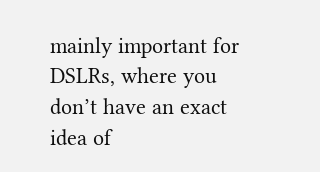mainly important for DSLRs, where you don’t have an exact idea of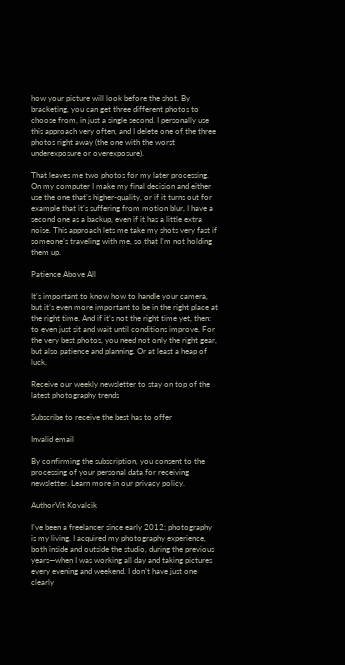how your picture will look before the shot. By bracketing, you can get three different photos to choose from, in just a single second. I personally use this approach very often, and I delete one of the three photos right away (the one with the worst underexposure or overexposure).

That leaves me two photos for my later processing. On my computer I make my final decision and either use the one that’s higher-quality, or if it turns out for example that it’s suffering from motion blur, I have a second one as a backup, even if it has a little extra noise. This approach lets me take my shots very fast if someone’s traveling with me, so that I’m not holding them up.

Patience Above All

It’s important to know how to handle your camera, but it’s even more important to be in the right place at the right time. And if it’s not the right time yet, then: to even just sit and wait until conditions improve. For the very best photos, you need not only the right gear, but also patience and planning. Or at least a heap of luck.

Receive our weekly newsletter to stay on top of the latest photography trends

Subscribe to receive the best has to offer

Invalid email

By confirming the subscription, you consent to the processing of your personal data for receiving newsletter. Learn more in our privacy policy.

AuthorVit Kovalcik

I’ve been a freelancer since early 2012; photography is my living. I acquired my photography experience, both inside and outside the studio, during the previous years—when I was working all day and taking pictures every evening and weekend. I don’t have just one clearly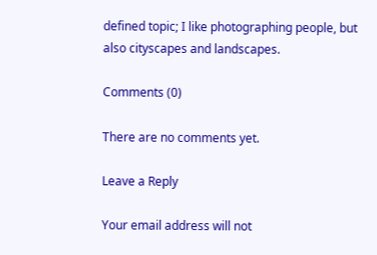defined topic; I like photographing people, but also cityscapes and landscapes.

Comments (0)

There are no comments yet.

Leave a Reply

Your email address will not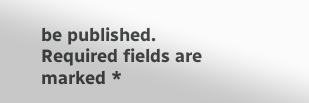be published. Required fields are marked *